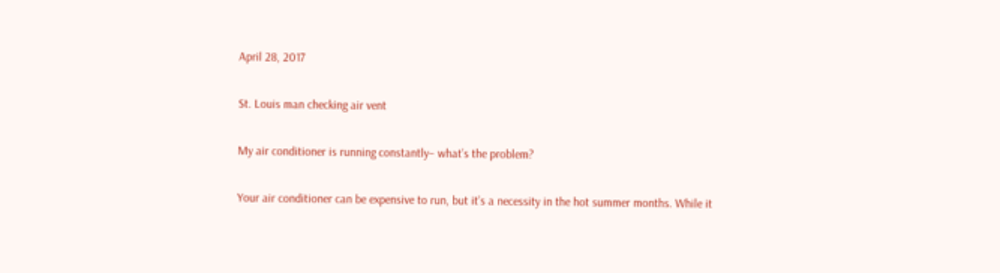April 28, 2017

St. Louis man checking air vent

My air conditioner is running constantly– what’s the problem?

Your air conditioner can be expensive to run, but it’s a necessity in the hot summer months. While it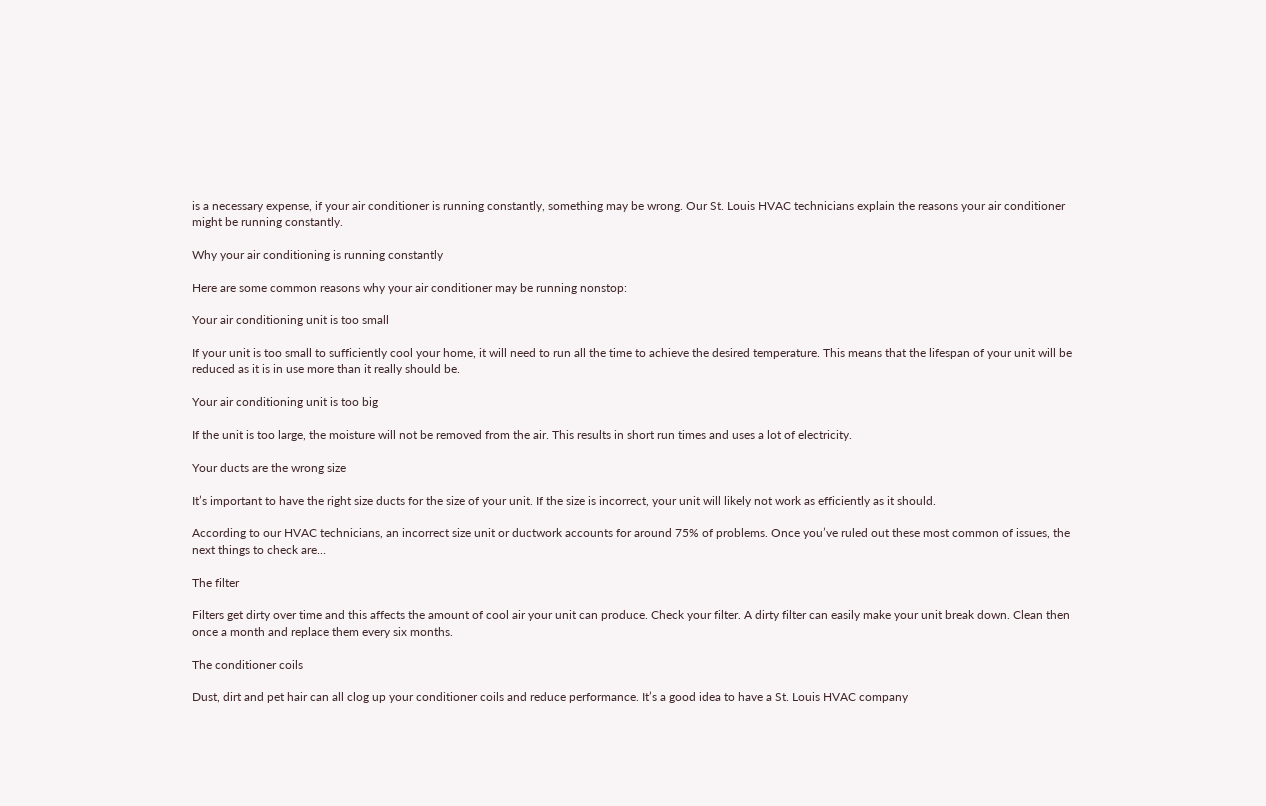is a necessary expense, if your air conditioner is running constantly, something may be wrong. Our St. Louis HVAC technicians explain the reasons your air conditioner might be running constantly.

Why your air conditioning is running constantly

Here are some common reasons why your air conditioner may be running nonstop:

Your air conditioning unit is too small

If your unit is too small to sufficiently cool your home, it will need to run all the time to achieve the desired temperature. This means that the lifespan of your unit will be reduced as it is in use more than it really should be.

Your air conditioning unit is too big

If the unit is too large, the moisture will not be removed from the air. This results in short run times and uses a lot of electricity.

Your ducts are the wrong size

It’s important to have the right size ducts for the size of your unit. If the size is incorrect, your unit will likely not work as efficiently as it should.

According to our HVAC technicians, an incorrect size unit or ductwork accounts for around 75% of problems. Once you’ve ruled out these most common of issues, the next things to check are…

The filter

Filters get dirty over time and this affects the amount of cool air your unit can produce. Check your filter. A dirty filter can easily make your unit break down. Clean then once a month and replace them every six months.

The conditioner coils

Dust, dirt and pet hair can all clog up your conditioner coils and reduce performance. It’s a good idea to have a St. Louis HVAC company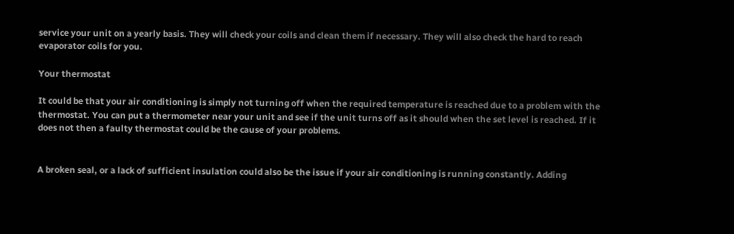service your unit on a yearly basis. They will check your coils and clean them if necessary. They will also check the hard to reach evaporator coils for you.

Your thermostat

It could be that your air conditioning is simply not turning off when the required temperature is reached due to a problem with the thermostat. You can put a thermometer near your unit and see if the unit turns off as it should when the set level is reached. If it does not then a faulty thermostat could be the cause of your problems.


A broken seal, or a lack of sufficient insulation could also be the issue if your air conditioning is running constantly. Adding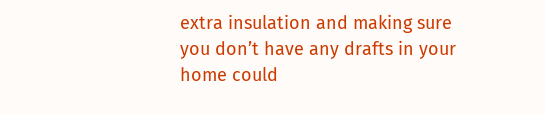extra insulation and making sure you don’t have any drafts in your home could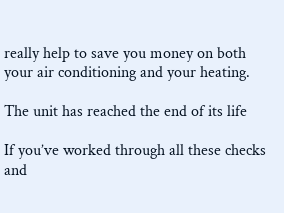really help to save you money on both your air conditioning and your heating.

The unit has reached the end of its life

If you’ve worked through all these checks and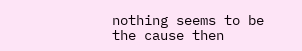nothing seems to be the cause then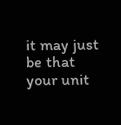it may just be that your unit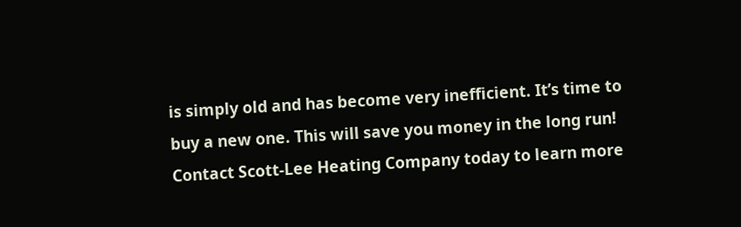is simply old and has become very inefficient. It’s time to buy a new one. This will save you money in the long run! Contact Scott-Lee Heating Company today to learn more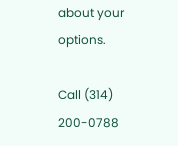about your options.

Call (314) 200-0788